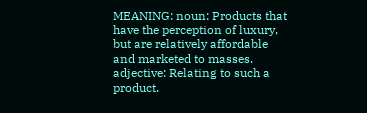MEANING: noun: Products that have the perception of luxury, but are relatively affordable and marketed to masses.
adjective: Relating to such a product.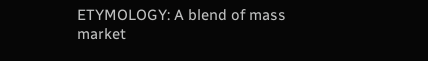ETYMOLOGY: A blend of mass market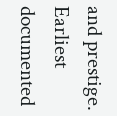and prestige. Earliest documented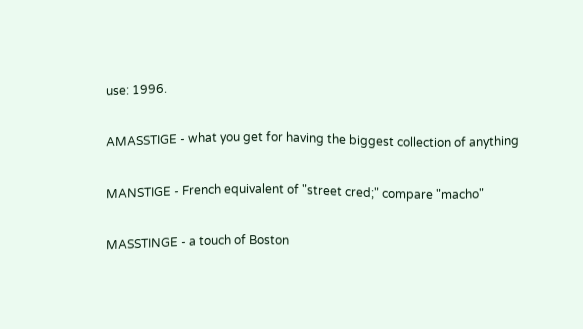use: 1996.

AMASSTIGE - what you get for having the biggest collection of anything

MANSTIGE - French equivalent of "street cred;" compare "macho"

MASSTINGE - a touch of Boston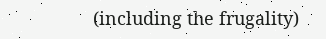(including the frugality)